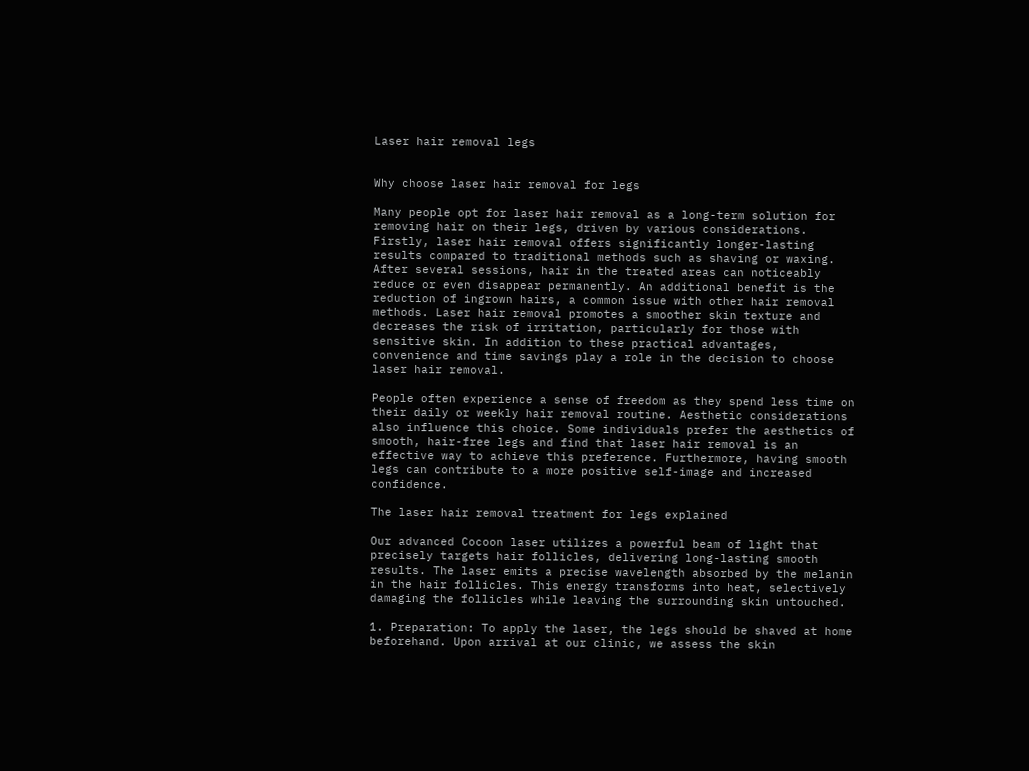Laser hair removal legs


Why choose laser hair removal for legs

Many people opt for laser hair removal as a long-term solution for removing hair on their legs, driven by various considerations. Firstly, laser hair removal offers significantly longer-lasting results compared to traditional methods such as shaving or waxing. After several sessions, hair in the treated areas can noticeably reduce or even disappear permanently. An additional benefit is the reduction of ingrown hairs, a common issue with other hair removal methods. Laser hair removal promotes a smoother skin texture and decreases the risk of irritation, particularly for those with sensitive skin. In addition to these practical advantages, convenience and time savings play a role in the decision to choose laser hair removal.

People often experience a sense of freedom as they spend less time on their daily or weekly hair removal routine. Aesthetic considerations also influence this choice. Some individuals prefer the aesthetics of smooth, hair-free legs and find that laser hair removal is an effective way to achieve this preference. Furthermore, having smooth legs can contribute to a more positive self-image and increased confidence.

The laser hair removal treatment for legs explained

Our advanced Cocoon laser utilizes a powerful beam of light that precisely targets hair follicles, delivering long-lasting smooth results. The laser emits a precise wavelength absorbed by the melanin in the hair follicles. This energy transforms into heat, selectively damaging the follicles while leaving the surrounding skin untouched.

1. Preparation: To apply the laser, the legs should be shaved at home beforehand. Upon arrival at our clinic, we assess the skin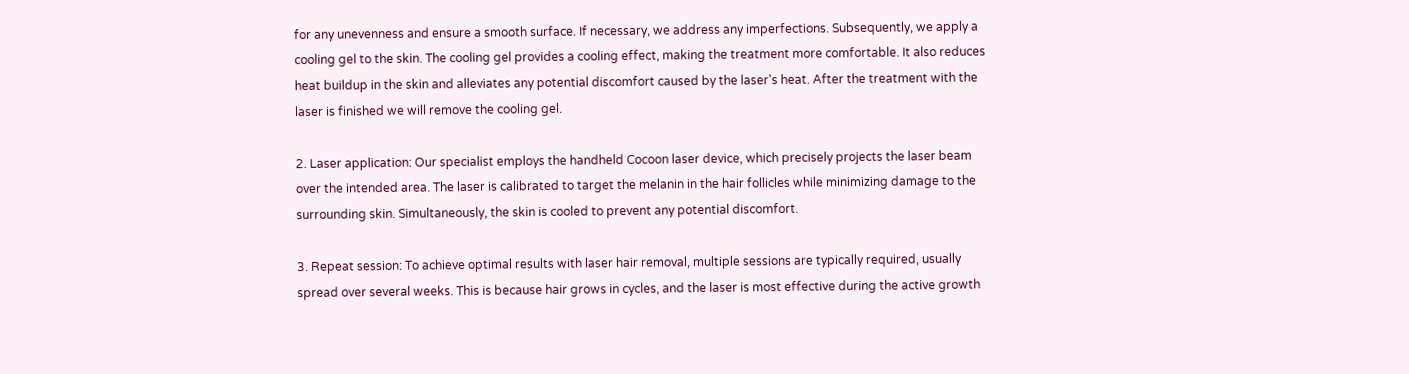for any unevenness and ensure a smooth surface. If necessary, we address any imperfections. Subsequently, we apply a cooling gel to the skin. The cooling gel provides a cooling effect, making the treatment more comfortable. It also reduces heat buildup in the skin and alleviates any potential discomfort caused by the laser's heat. After the treatment with the laser is finished we will remove the cooling gel.

2. Laser application: Our specialist employs the handheld Cocoon laser device, which precisely projects the laser beam over the intended area. The laser is calibrated to target the melanin in the hair follicles while minimizing damage to the surrounding skin. Simultaneously, the skin is cooled to prevent any potential discomfort.

3. Repeat session: To achieve optimal results with laser hair removal, multiple sessions are typically required, usually spread over several weeks. This is because hair grows in cycles, and the laser is most effective during the active growth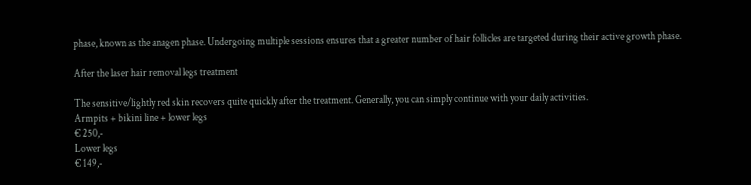phase, known as the anagen phase. Undergoing multiple sessions ensures that a greater number of hair follicles are targeted during their active growth phase.

After the laser hair removal legs treatment

The sensitive/lightly red skin recovers quite quickly after the treatment. Generally, you can simply continue with your daily activities.
Armpits + bikini line + lower legs
€ 250,-
Lower legs
€ 149,-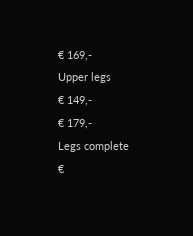€ 169,-
Upper legs
€ 149,-
€ 179,-
Legs complete
€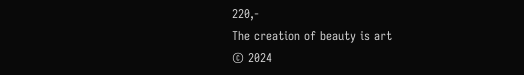220,-
The creation of beauty is art
© 2024